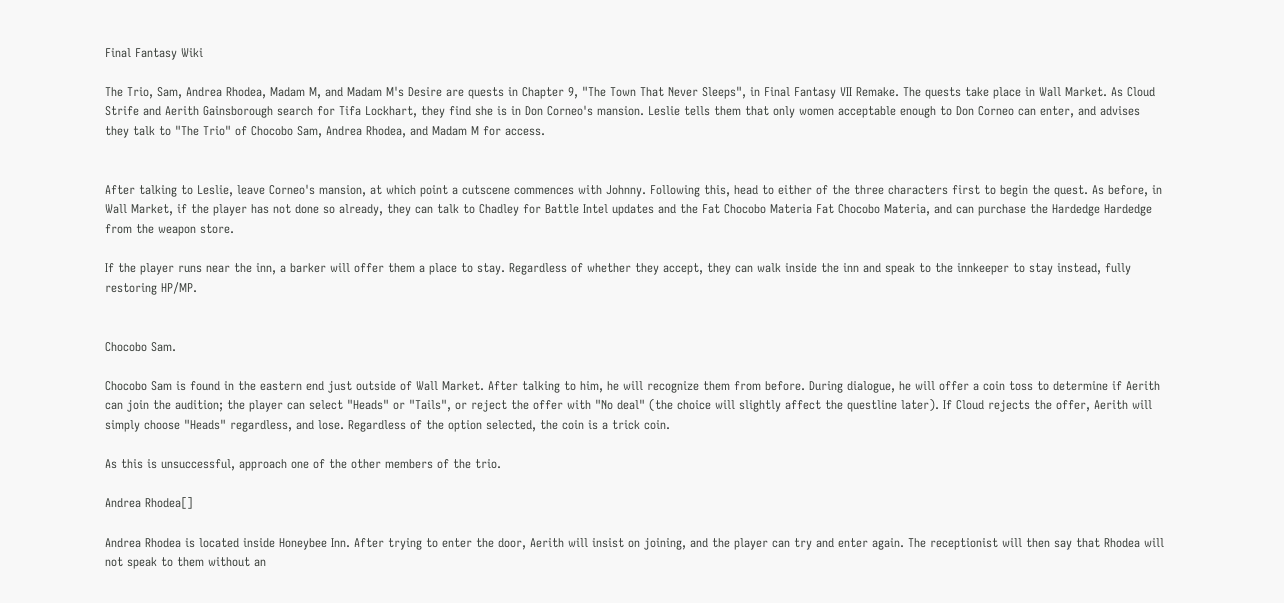Final Fantasy Wiki

The Trio, Sam, Andrea Rhodea, Madam M, and Madam M's Desire are quests in Chapter 9, "The Town That Never Sleeps", in Final Fantasy VII Remake. The quests take place in Wall Market. As Cloud Strife and Aerith Gainsborough search for Tifa Lockhart, they find she is in Don Corneo's mansion. Leslie tells them that only women acceptable enough to Don Corneo can enter, and advises they talk to "The Trio" of Chocobo Sam, Andrea Rhodea, and Madam M for access.


After talking to Leslie, leave Corneo's mansion, at which point a cutscene commences with Johnny. Following this, head to either of the three characters first to begin the quest. As before, in Wall Market, if the player has not done so already, they can talk to Chadley for Battle Intel updates and the Fat Chocobo Materia Fat Chocobo Materia, and can purchase the Hardedge Hardedge from the weapon store.

If the player runs near the inn, a barker will offer them a place to stay. Regardless of whether they accept, they can walk inside the inn and speak to the innkeeper to stay instead, fully restoring HP/MP.


Chocobo Sam.

Chocobo Sam is found in the eastern end just outside of Wall Market. After talking to him, he will recognize them from before. During dialogue, he will offer a coin toss to determine if Aerith can join the audition; the player can select "Heads" or "Tails", or reject the offer with "No deal" (the choice will slightly affect the questline later). If Cloud rejects the offer, Aerith will simply choose "Heads" regardless, and lose. Regardless of the option selected, the coin is a trick coin.

As this is unsuccessful, approach one of the other members of the trio.

Andrea Rhodea[]

Andrea Rhodea is located inside Honeybee Inn. After trying to enter the door, Aerith will insist on joining, and the player can try and enter again. The receptionist will then say that Rhodea will not speak to them without an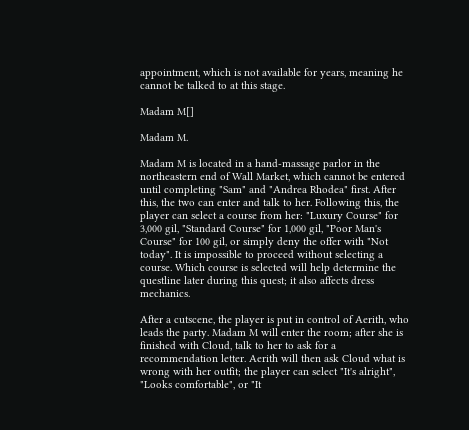appointment, which is not available for years, meaning he cannot be talked to at this stage.

Madam M[]

Madam M.

Madam M is located in a hand-massage parlor in the northeastern end of Wall Market, which cannot be entered until completing "Sam" and "Andrea Rhodea" first. After this, the two can enter and talk to her. Following this, the player can select a course from her: "Luxury Course" for 3,000 gil, "Standard Course" for 1,000 gil, "Poor Man's Course" for 100 gil, or simply deny the offer with "Not today". It is impossible to proceed without selecting a course. Which course is selected will help determine the questline later during this quest; it also affects dress mechanics.

After a cutscene, the player is put in control of Aerith, who leads the party. Madam M will enter the room; after she is finished with Cloud, talk to her to ask for a recommendation letter. Aerith will then ask Cloud what is wrong with her outfit; the player can select "It's alright", "Looks comfortable", or "It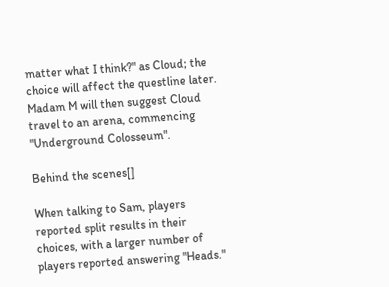matter what I think?" as Cloud; the choice will affect the questline later. Madam M will then suggest Cloud travel to an arena, commencing "Underground Colosseum".

Behind the scenes[]

When talking to Sam, players reported split results in their choices, with a larger number of players reported answering "Heads."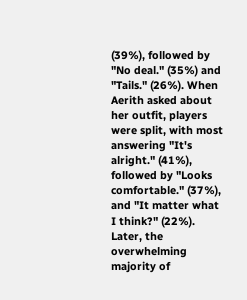(39%), followed by "No deal." (35%) and "Tails." (26%). When Aerith asked about her outfit, players were split, with most answering "It's alright." (41%), followed by "Looks comfortable." (37%), and "It matter what I think?" (22%). Later, the overwhelming majority of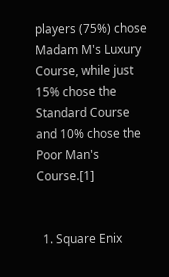players (75%) chose Madam M's Luxury Course, while just 15% chose the Standard Course and 10% chose the Poor Man's Course.[1]


  1. Square Enix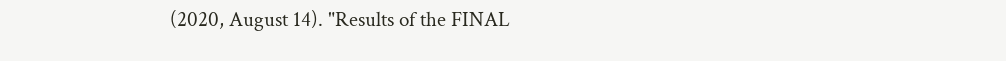(2020, August 14). "Results of the FINAL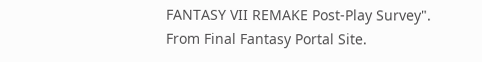FANTASY VII REMAKE Post-Play Survey". From Final Fantasy Portal Site.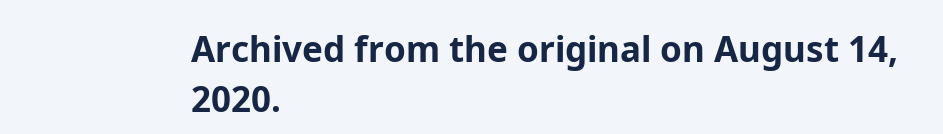Archived from the original on August 14, 2020.